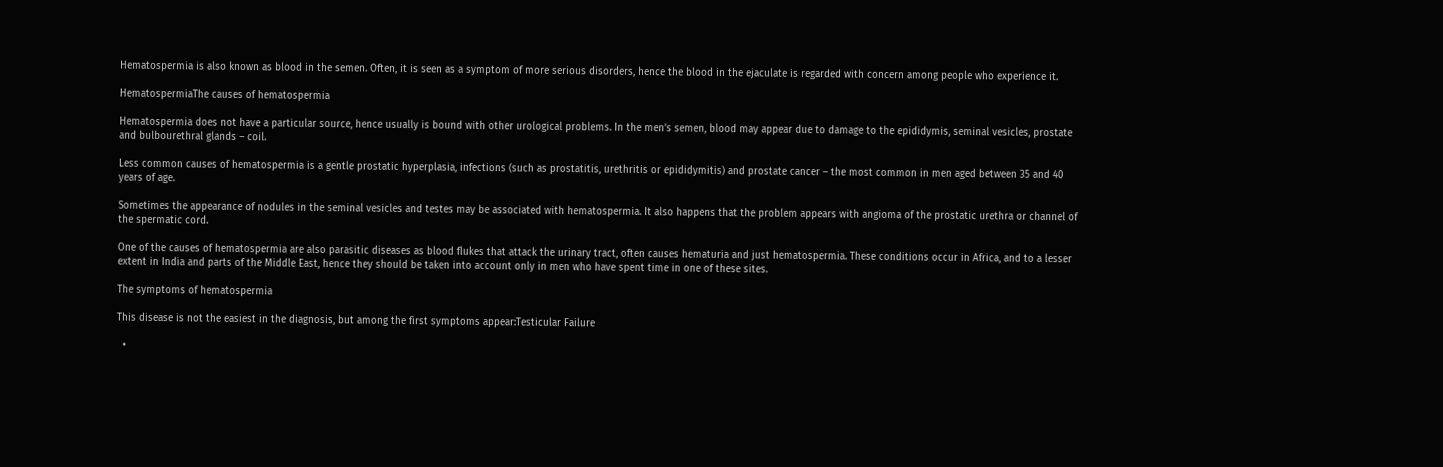Hematospermia is also known as blood in the semen. Often, it is seen as a symptom of more serious disorders, hence the blood in the ejaculate is regarded with concern among people who experience it.

HematospermiaThe causes of hematospermia

Hematospermia does not have a particular source, hence usually is bound with other urological problems. In the men’s semen, blood may appear due to damage to the epididymis, seminal vesicles, prostate and bulbourethral glands – coil.

Less common causes of hematospermia is a gentle prostatic hyperplasia, infections (such as prostatitis, urethritis or epididymitis) and prostate cancer – the most common in men aged between 35 and 40 years of age.

Sometimes the appearance of nodules in the seminal vesicles and testes may be associated with hematospermia. It also happens that the problem appears with angioma of the prostatic urethra or channel of the spermatic cord.

One of the causes of hematospermia are also parasitic diseases as blood flukes that attack the urinary tract, often causes hematuria and just hematospermia. These conditions occur in Africa, and to a lesser extent in India and parts of the Middle East, hence they should be taken into account only in men who have spent time in one of these sites.

The symptoms of hematospermia

This disease is not the easiest in the diagnosis, but among the first symptoms appear:Testicular Failure

  •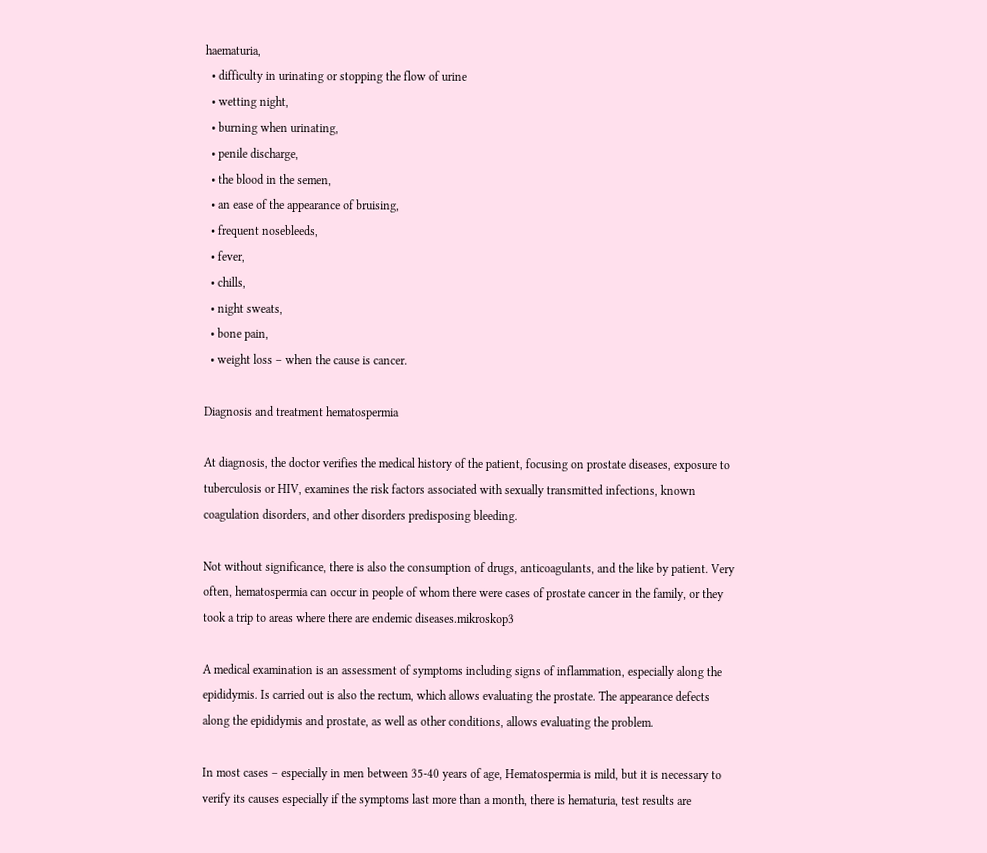haematuria,
  • difficulty in urinating or stopping the flow of urine
  • wetting night,
  • burning when urinating,
  • penile discharge,
  • the blood in the semen,
  • an ease of the appearance of bruising,
  • frequent nosebleeds,
  • fever,
  • chills,
  • night sweats,
  • bone pain,
  • weight loss – when the cause is cancer.

Diagnosis and treatment hematospermia

At diagnosis, the doctor verifies the medical history of the patient, focusing on prostate diseases, exposure to tuberculosis or HIV, examines the risk factors associated with sexually transmitted infections, known coagulation disorders, and other disorders predisposing bleeding.

Not without significance, there is also the consumption of drugs, anticoagulants, and the like by patient. Very often, hematospermia can occur in people of whom there were cases of prostate cancer in the family, or they took a trip to areas where there are endemic diseases.mikroskop3

A medical examination is an assessment of symptoms including signs of inflammation, especially along the epididymis. Is carried out is also the rectum, which allows evaluating the prostate. The appearance defects along the epididymis and prostate, as well as other conditions, allows evaluating the problem.

In most cases – especially in men between 35-40 years of age, Hematospermia is mild, but it is necessary to verify its causes especially if the symptoms last more than a month, there is hematuria, test results are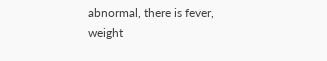abnormal, there is fever, weight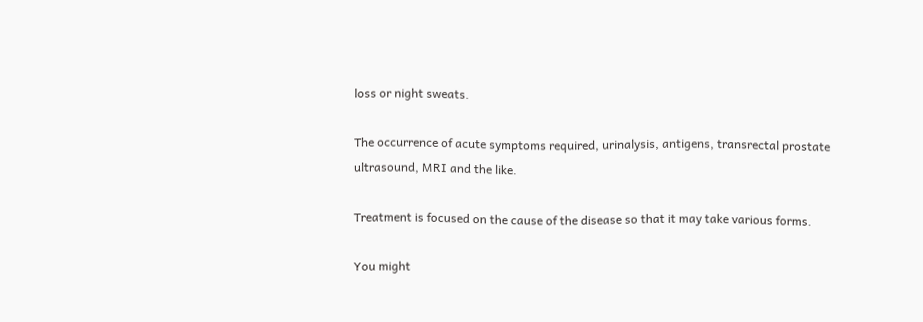loss or night sweats.

The occurrence of acute symptoms required, urinalysis, antigens, transrectal prostate ultrasound, MRI and the like.

Treatment is focused on the cause of the disease so that it may take various forms.

You might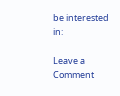be interested in:

Leave a Comment